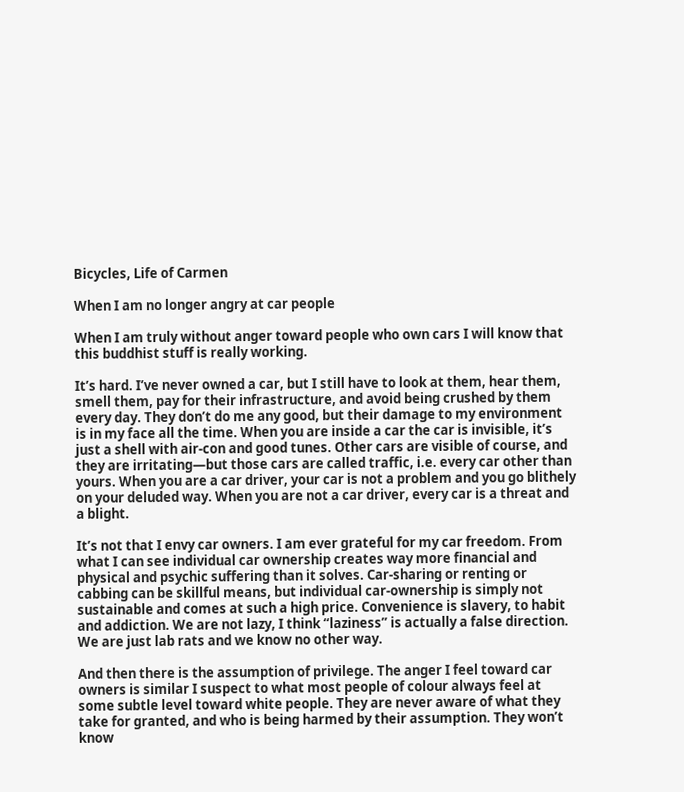Bicycles, Life of Carmen

When I am no longer angry at car people

When I am truly without anger toward people who own cars I will know that this buddhist stuff is really working.

It’s hard. I’ve never owned a car, but I still have to look at them, hear them, smell them, pay for their infrastructure, and avoid being crushed by them every day. They don’t do me any good, but their damage to my environment is in my face all the time. When you are inside a car the car is invisible, it’s just a shell with air-con and good tunes. Other cars are visible of course, and they are irritating—but those cars are called traffic, i.e. every car other than yours. When you are a car driver, your car is not a problem and you go blithely on your deluded way. When you are not a car driver, every car is a threat and a blight.

It’s not that I envy car owners. I am ever grateful for my car freedom. From what I can see individual car ownership creates way more financial and physical and psychic suffering than it solves. Car-sharing or renting or cabbing can be skillful means, but individual car-ownership is simply not sustainable and comes at such a high price. Convenience is slavery, to habit and addiction. We are not lazy, I think “laziness” is actually a false direction. We are just lab rats and we know no other way.

And then there is the assumption of privilege. The anger I feel toward car owners is similar I suspect to what most people of colour always feel at some subtle level toward white people. They are never aware of what they take for granted, and who is being harmed by their assumption. They won’t know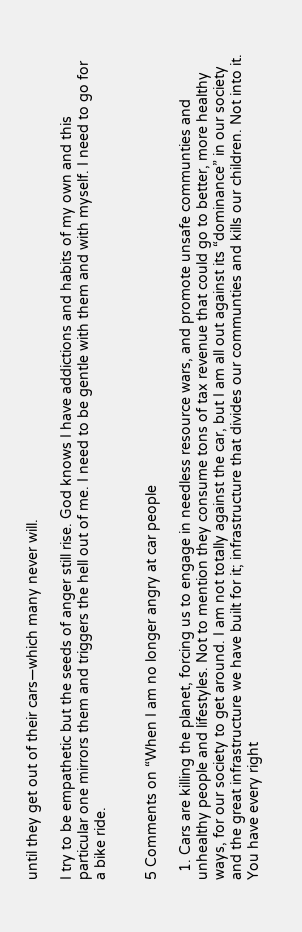until they get out of their cars—which many never will.

I try to be empathetic but the seeds of anger still rise. God knows I have addictions and habits of my own and this particular one mirrors them and triggers the hell out of me. I need to be gentle with them and with myself. I need to go for a bike ride.


5 Comments on “When I am no longer angry at car people

  1. Cars are killing the planet, forcing us to engage in needless resource wars, and promote unsafe communties and unhealthy people and lifestyles. Not to mention they consume tons of tax revenue that could go to better, more healthy ways, for our society to get around. I am not totally against the car, but I am all out against its “dominance” in our society and the great infrastructure we have built for it; infrastructure that divides our communties and kills our children. Not into it. You have every right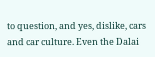to question, and yes, dislike, cars and car culture. Even the Dalai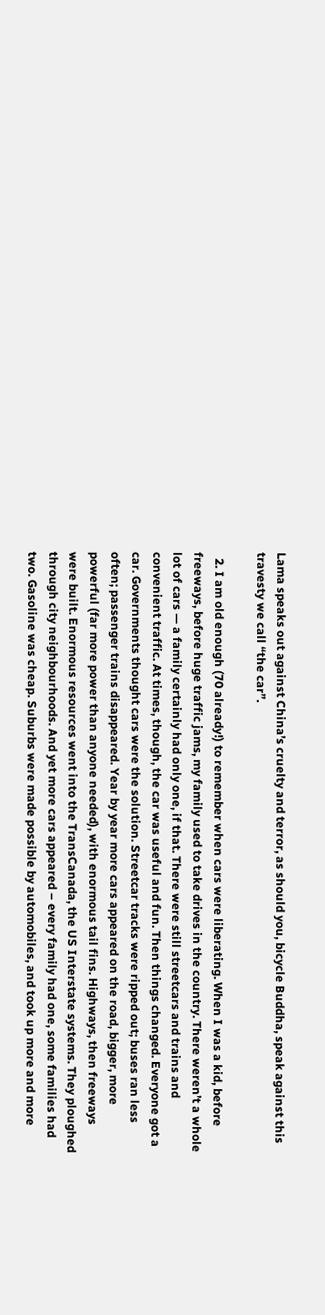Lama speaks out against China’s cruelty and terror, as should you, bicycle Buddha, speak against this travesty we call “the car”.

  2. I am old enough (70 already!) to remember when cars were liberating. When I was a kid, before freeways, before huge traffic jams, my family used to take drives in the country. There weren’t a whole lot of cars — a family certainly had only one, if that. There were still streetcars and trains and convenient traffic. At times, though, the car was useful and fun. Then things changed. Everyone got a car. Governments thought cars were the solution. Streetcar tracks were ripped out; buses ran less often; passenger trains disappeared. Year by year more cars appeared on the road, bigger, more powerful (far more power than anyone needed), with enormous tail fins. Highways, then freeways were built. Enormous resources went into the TransCanada, the US Interstate systems. They ploughed through city neighbourhoods. And yet more cars appeared – every family had one, some families had two. Gasoline was cheap. Suburbs were made possible by automobiles, and took up more and more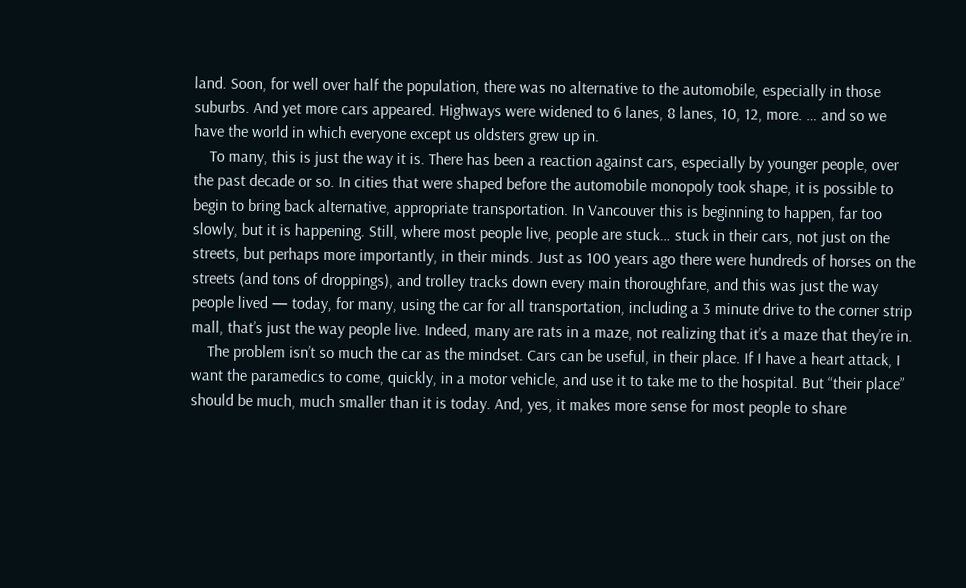land. Soon, for well over half the population, there was no alternative to the automobile, especially in those suburbs. And yet more cars appeared. Highways were widened to 6 lanes, 8 lanes, 10, 12, more. … and so we have the world in which everyone except us oldsters grew up in.
    To many, this is just the way it is. There has been a reaction against cars, especially by younger people, over the past decade or so. In cities that were shaped before the automobile monopoly took shape, it is possible to begin to bring back alternative, appropriate transportation. In Vancouver this is beginning to happen, far too slowly, but it is happening. Still, where most people live, people are stuck… stuck in their cars, not just on the streets, but perhaps more importantly, in their minds. Just as 100 years ago there were hundreds of horses on the streets (and tons of droppings), and trolley tracks down every main thoroughfare, and this was just the way people lived — today, for many, using the car for all transportation, including a 3 minute drive to the corner strip mall, that’s just the way people live. Indeed, many are rats in a maze, not realizing that it’s a maze that they’re in.
    The problem isn’t so much the car as the mindset. Cars can be useful, in their place. If I have a heart attack, I want the paramedics to come, quickly, in a motor vehicle, and use it to take me to the hospital. But “their place” should be much, much smaller than it is today. And, yes, it makes more sense for most people to share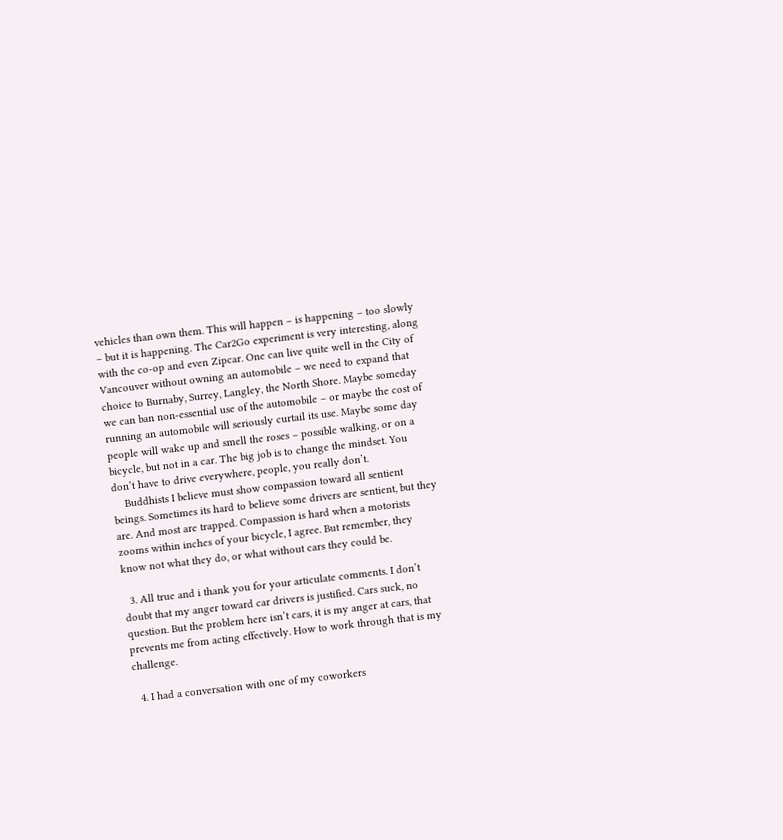vehicles than own them. This will happen – is happening – too slowly – but it is happening. The Car2Go experiment is very interesting, along with the co-op and even Zipcar. One can live quite well in the City of Vancouver without owning an automobile – we need to expand that choice to Burnaby, Surrey, Langley, the North Shore. Maybe someday we can ban non-essential use of the automobile – or maybe the cost of running an automobile will seriously curtail its use. Maybe some day people will wake up and smell the roses – possible walking, or on a bicycle, but not in a car. The big job is to change the mindset. You don’t have to drive everywhere, people, you really don’t.
    Buddhists I believe must show compassion toward all sentient beings. Sometimes its hard to believe some drivers are sentient, but they are. And most are trapped. Compassion is hard when a motorists zooms within inches of your bicycle, I agree. But remember, they know not what they do, or what without cars they could be.

  3. All true and i thank you for your articulate comments. I don’t doubt that my anger toward car drivers is justified. Cars suck, no question. But the problem here isn’t cars, it is my anger at cars, that prevents me from acting effectively. How to work through that is my challenge.

  4. I had a conversation with one of my coworkers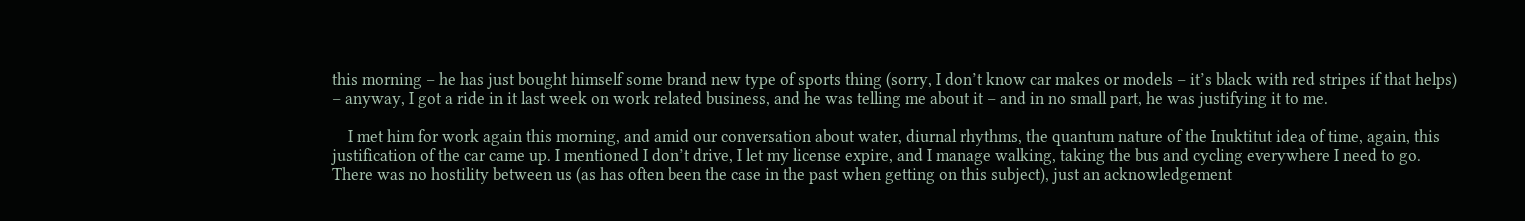this morning – he has just bought himself some brand new type of sports thing (sorry, I don’t know car makes or models – it’s black with red stripes if that helps) – anyway, I got a ride in it last week on work related business, and he was telling me about it – and in no small part, he was justifying it to me.

    I met him for work again this morning, and amid our conversation about water, diurnal rhythms, the quantum nature of the Inuktitut idea of time, again, this justification of the car came up. I mentioned I don’t drive, I let my license expire, and I manage walking, taking the bus and cycling everywhere I need to go. There was no hostility between us (as has often been the case in the past when getting on this subject), just an acknowledgement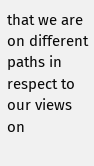that we are on different paths in respect to our views on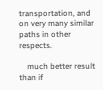transportation, and on very many similar paths in other respects.

    much better result than if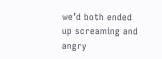we’d both ended up screaming and angry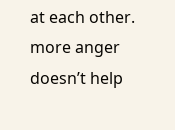at each other. more anger doesn’t help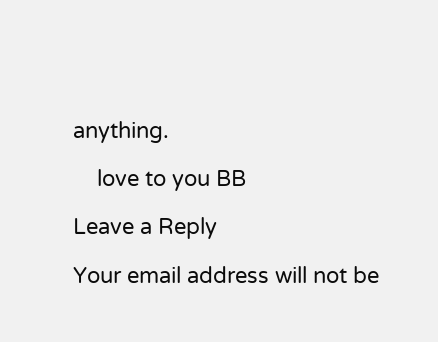anything.

    love to you BB

Leave a Reply

Your email address will not be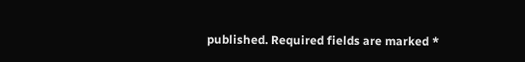published. Required fields are marked *